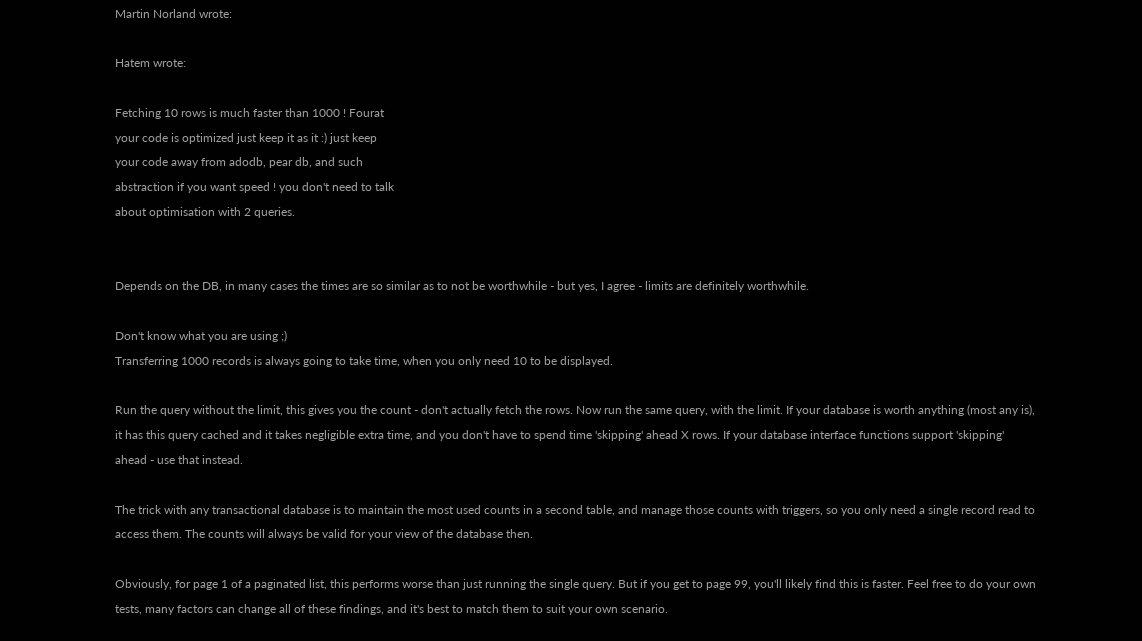Martin Norland wrote:

Hatem wrote:

Fetching 10 rows is much faster than 1000 ! Fourat
your code is optimized just keep it as it :) just keep
your code away from adodb, pear db, and such
abstraction if you want speed ! you don't need to talk
about optimisation with 2 queries.


Depends on the DB, in many cases the times are so similar as to not be worthwhile - but yes, I agree - limits are definitely worthwhile.

Don't know what you are using ;)
Transferring 1000 records is always going to take time, when you only need 10 to be displayed.

Run the query without the limit, this gives you the count - don't actually fetch the rows. Now run the same query, with the limit. If your database is worth anything (most any is), it has this query cached and it takes negligible extra time, and you don't have to spend time 'skipping' ahead X rows. If your database interface functions support 'skipping' ahead - use that instead.

The trick with any transactional database is to maintain the most used counts in a second table, and manage those counts with triggers, so you only need a single record read to access them. The counts will always be valid for your view of the database then.

Obviously, for page 1 of a paginated list, this performs worse than just running the single query. But if you get to page 99, you'll likely find this is faster. Feel free to do your own tests, many factors can change all of these findings, and it's best to match them to suit your own scenario.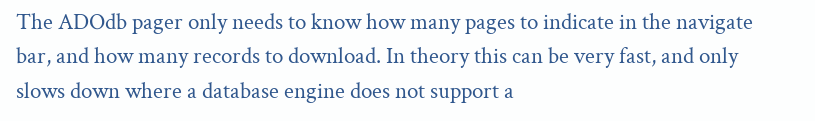The ADOdb pager only needs to know how many pages to indicate in the navigate bar, and how many records to download. In theory this can be very fast, and only slows down where a database engine does not support a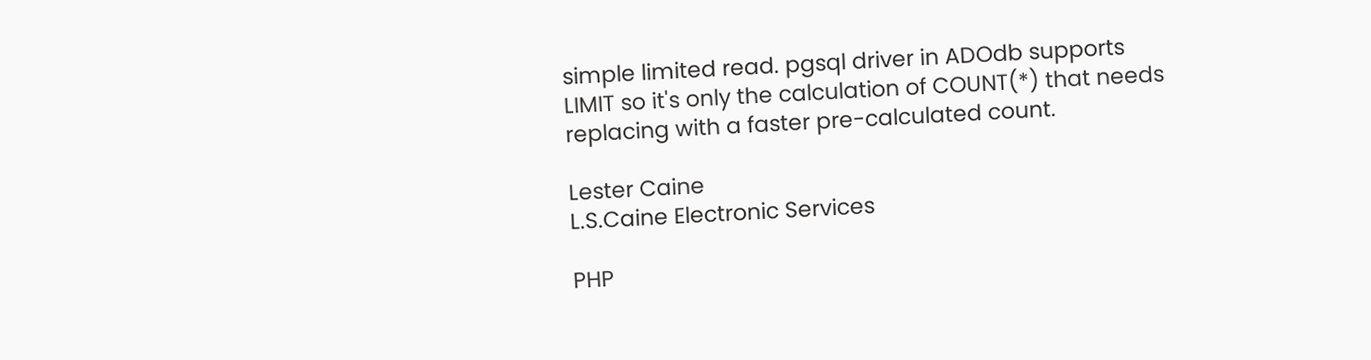simple limited read. pgsql driver in ADOdb supports LIMIT so it's only the calculation of COUNT(*) that needs replacing with a faster pre-calculated count.

Lester Caine
L.S.Caine Electronic Services

PHP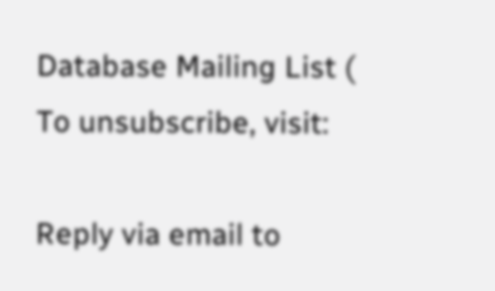Database Mailing List (
To unsubscribe, visit:

Reply via email to